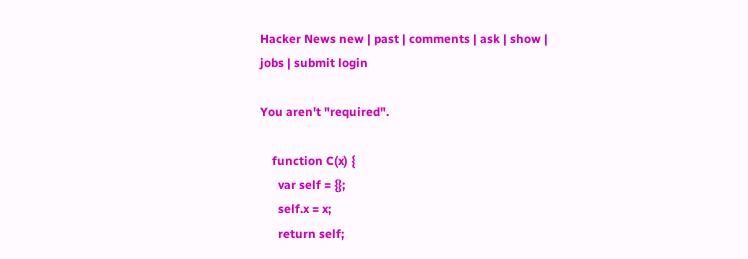Hacker News new | past | comments | ask | show | jobs | submit login

You aren't "required".

    function C(x) {
      var self = {};
      self.x = x;
      return self;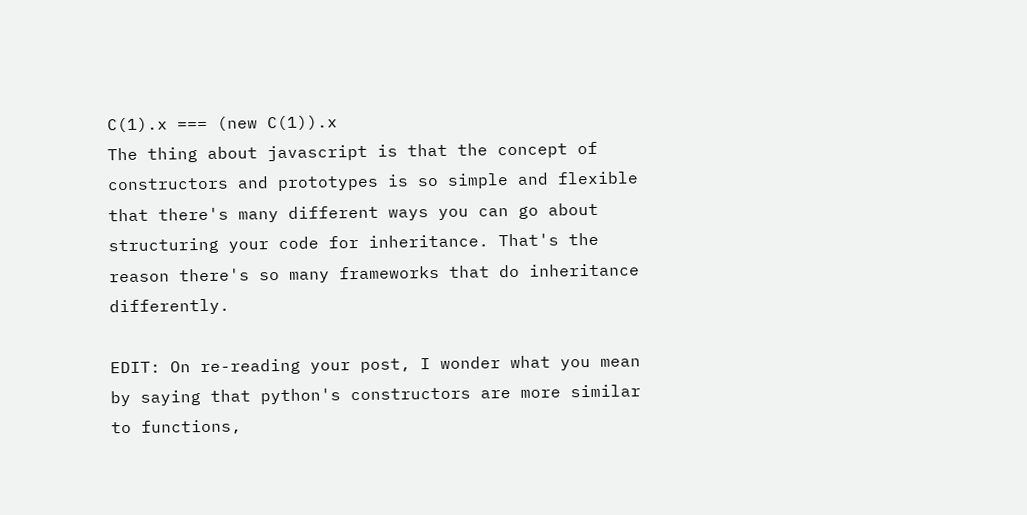C(1).x === (new C(1)).x
The thing about javascript is that the concept of constructors and prototypes is so simple and flexible that there's many different ways you can go about structuring your code for inheritance. That's the reason there's so many frameworks that do inheritance differently.

EDIT: On re-reading your post, I wonder what you mean by saying that python's constructors are more similar to functions,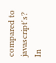compared to javascript's? In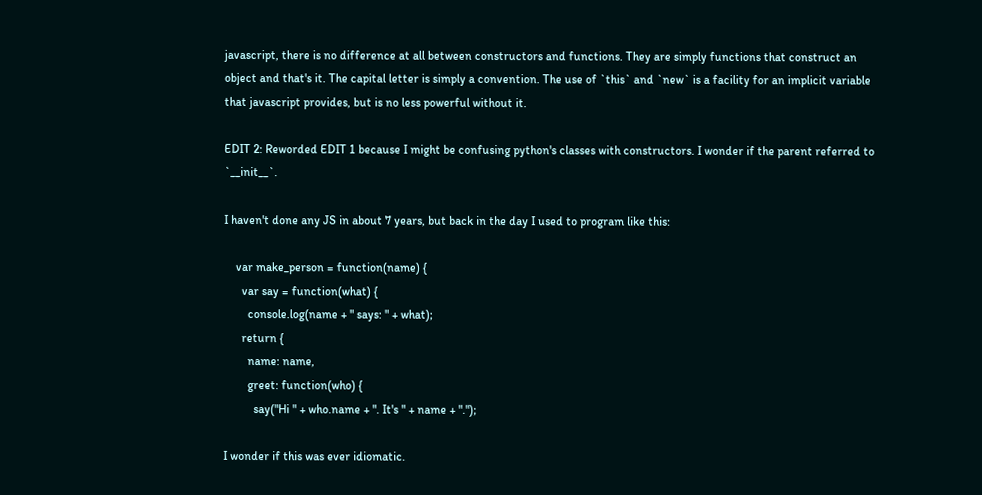javascript, there is no difference at all between constructors and functions. They are simply functions that construct an object and that's it. The capital letter is simply a convention. The use of `this` and `new` is a facility for an implicit variable that javascript provides, but is no less powerful without it.

EDIT 2: Reworded EDIT 1 because I might be confusing python's classes with constructors. I wonder if the parent referred to `__init__`.

I haven't done any JS in about 7 years, but back in the day I used to program like this:

    var make_person = function(name) {
      var say = function(what) {
        console.log(name + " says: " + what);
      return {
        name: name,
        greet: function(who) {
          say("Hi " + who.name + ". It's " + name + ".");

I wonder if this was ever idiomatic.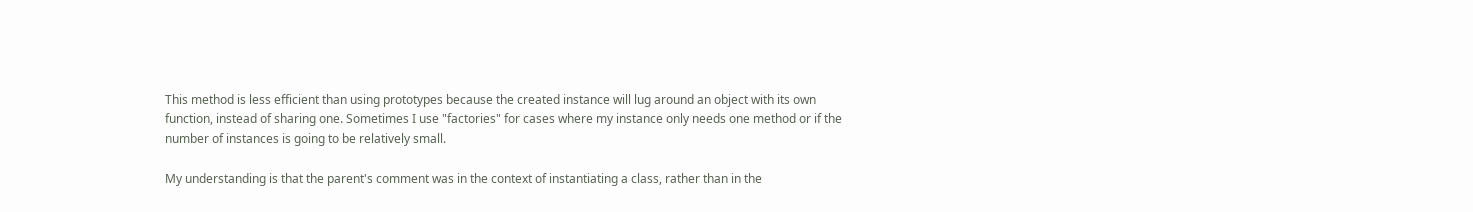This method is less efficient than using prototypes because the created instance will lug around an object with its own function, instead of sharing one. Sometimes I use "factories" for cases where my instance only needs one method or if the number of instances is going to be relatively small.

My understanding is that the parent's comment was in the context of instantiating a class, rather than in the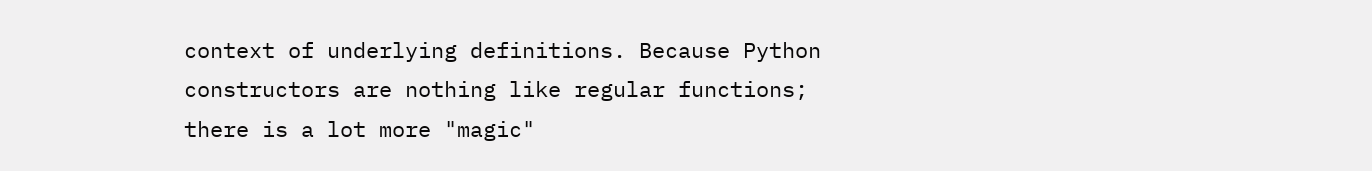context of underlying definitions. Because Python constructors are nothing like regular functions; there is a lot more "magic"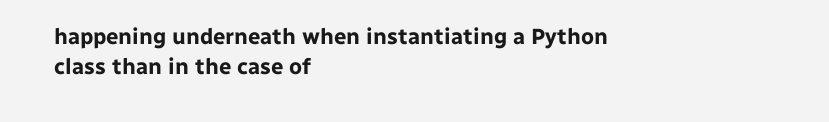happening underneath when instantiating a Python class than in the case of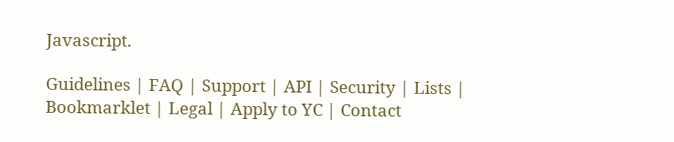Javascript.

Guidelines | FAQ | Support | API | Security | Lists | Bookmarklet | Legal | Apply to YC | Contact